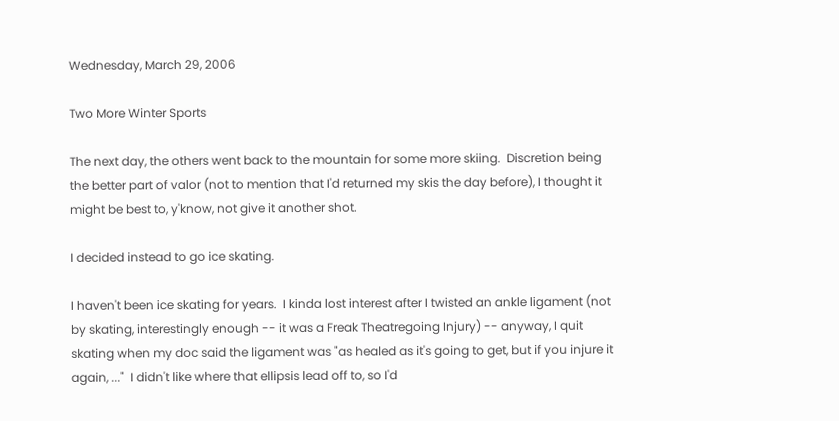Wednesday, March 29, 2006

Two More Winter Sports

The next day, the others went back to the mountain for some more skiing.  Discretion being the better part of valor (not to mention that I'd returned my skis the day before), I thought it might be best to, y'know, not give it another shot.

I decided instead to go ice skating.

I haven't been ice skating for years.  I kinda lost interest after I twisted an ankle ligament (not by skating, interestingly enough -- it was a Freak Theatregoing Injury) -- anyway, I quit skating when my doc said the ligament was "as healed as it's going to get, but if you injure it again, ..."  I didn't like where that ellipsis lead off to, so I'd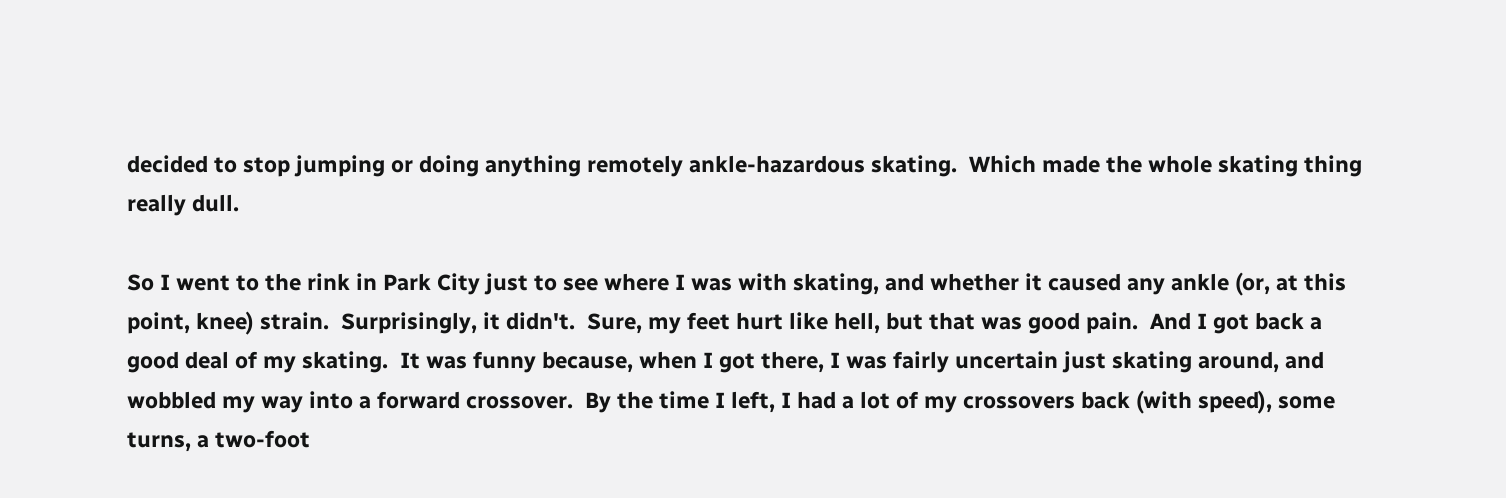decided to stop jumping or doing anything remotely ankle-hazardous skating.  Which made the whole skating thing really dull.

So I went to the rink in Park City just to see where I was with skating, and whether it caused any ankle (or, at this point, knee) strain.  Surprisingly, it didn't.  Sure, my feet hurt like hell, but that was good pain.  And I got back a good deal of my skating.  It was funny because, when I got there, I was fairly uncertain just skating around, and wobbled my way into a forward crossover.  By the time I left, I had a lot of my crossovers back (with speed), some turns, a two-foot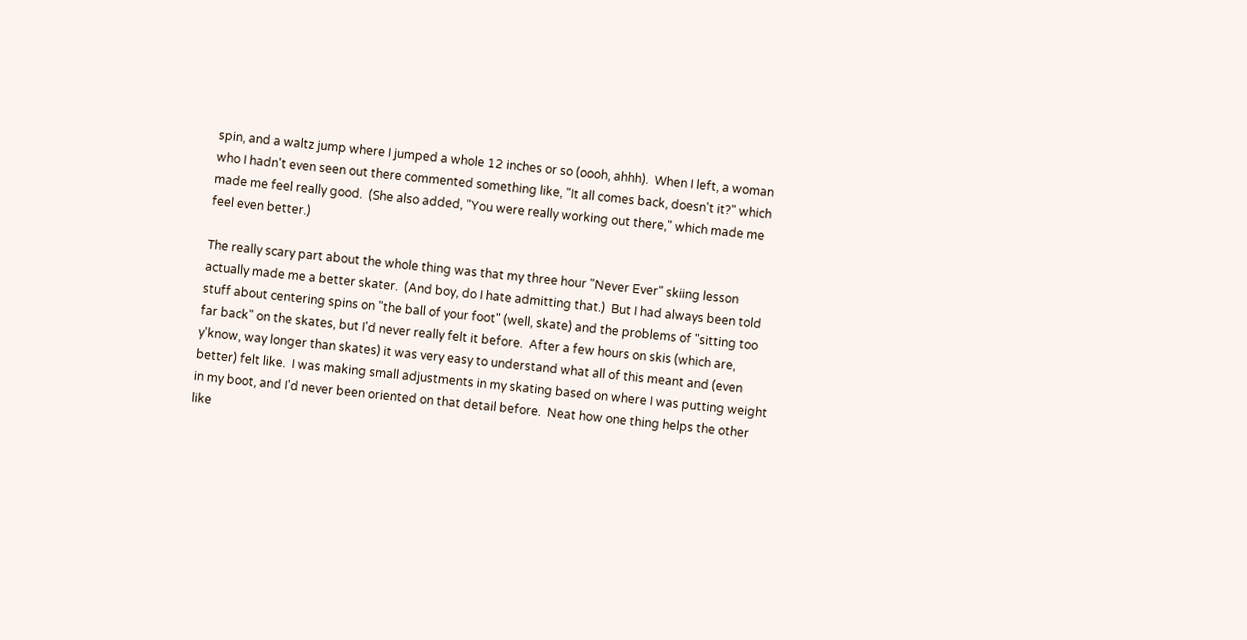spin, and a waltz jump where I jumped a whole 12 inches or so (oooh, ahhh).  When I left, a woman who I hadn't even seen out there commented something like, "It all comes back, doesn't it?" which made me feel really good.  (She also added, "You were really working out there," which made me feel even better.)

The really scary part about the whole thing was that my three hour "Never Ever" skiing lesson actually made me a better skater.  (And boy, do I hate admitting that.)  But I had always been told stuff about centering spins on "the ball of your foot" (well, skate) and the problems of "sitting too far back" on the skates, but I'd never really felt it before.  After a few hours on skis (which are, y'know, way longer than skates) it was very easy to understand what all of this meant and (even better) felt like.  I was making small adjustments in my skating based on where I was putting weight in my boot, and I'd never been oriented on that detail before.  Neat how one thing helps the other like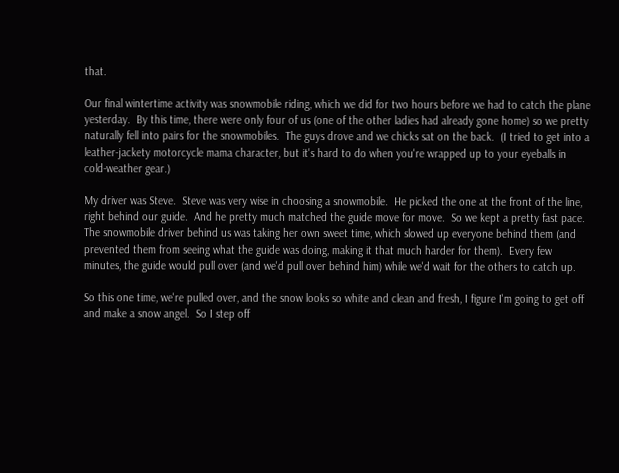that.

Our final wintertime activity was snowmobile riding, which we did for two hours before we had to catch the plane yesterday.  By this time, there were only four of us (one of the other ladies had already gone home) so we pretty naturally fell into pairs for the snowmobiles.  The guys drove and we chicks sat on the back.  (I tried to get into a leather-jackety motorcycle mama character, but it's hard to do when you're wrapped up to your eyeballs in cold-weather gear.)

My driver was Steve.  Steve was very wise in choosing a snowmobile.  He picked the one at the front of the line, right behind our guide.  And he pretty much matched the guide move for move.  So we kept a pretty fast pace.  The snowmobile driver behind us was taking her own sweet time, which slowed up everyone behind them (and prevented them from seeing what the guide was doing, making it that much harder for them).  Every few minutes, the guide would pull over (and we'd pull over behind him) while we'd wait for the others to catch up.

So this one time, we're pulled over, and the snow looks so white and clean and fresh, I figure I'm going to get off and make a snow angel.  So I step off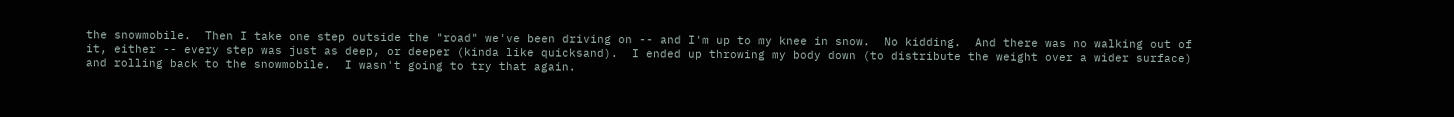the snowmobile.  Then I take one step outside the "road" we've been driving on -- and I'm up to my knee in snow.  No kidding.  And there was no walking out of it, either -- every step was just as deep, or deeper (kinda like quicksand).  I ended up throwing my body down (to distribute the weight over a wider surface) and rolling back to the snowmobile.  I wasn't going to try that again.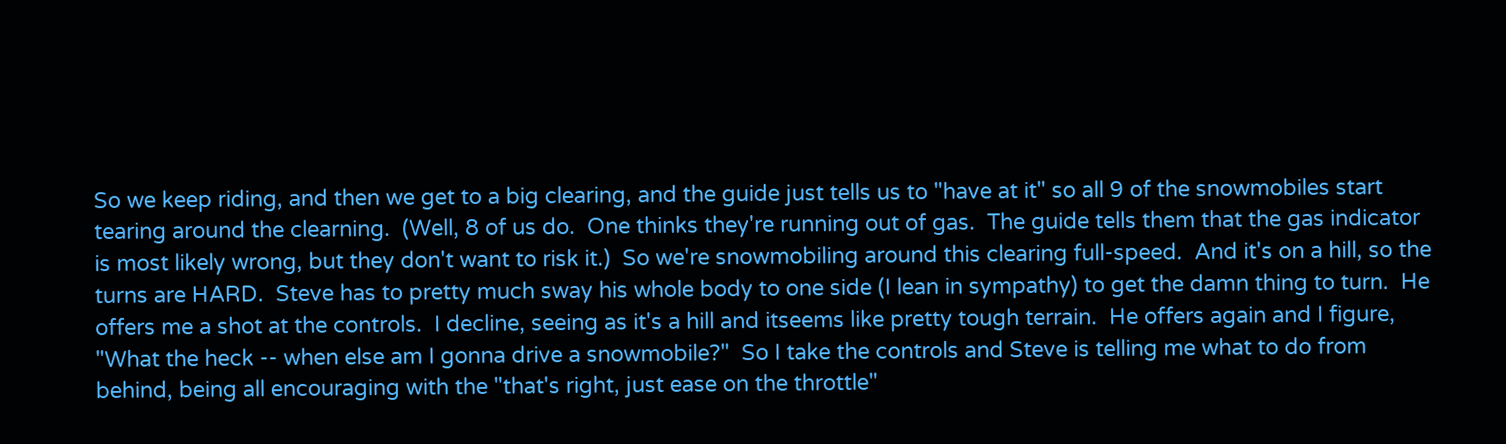So we keep riding, and then we get to a big clearing, and the guide just tells us to "have at it" so all 9 of the snowmobiles start tearing around the clearning.  (Well, 8 of us do.  One thinks they're running out of gas.  The guide tells them that the gas indicator is most likely wrong, but they don't want to risk it.)  So we're snowmobiling around this clearing full-speed.  And it's on a hill, so the turns are HARD.  Steve has to pretty much sway his whole body to one side (I lean in sympathy) to get the damn thing to turn.  He offers me a shot at the controls.  I decline, seeing as it's a hill and itseems like pretty tough terrain.  He offers again and I figure, "What the heck -- when else am I gonna drive a snowmobile?"  So I take the controls and Steve is telling me what to do from behind, being all encouraging with the "that's right, just ease on the throttle"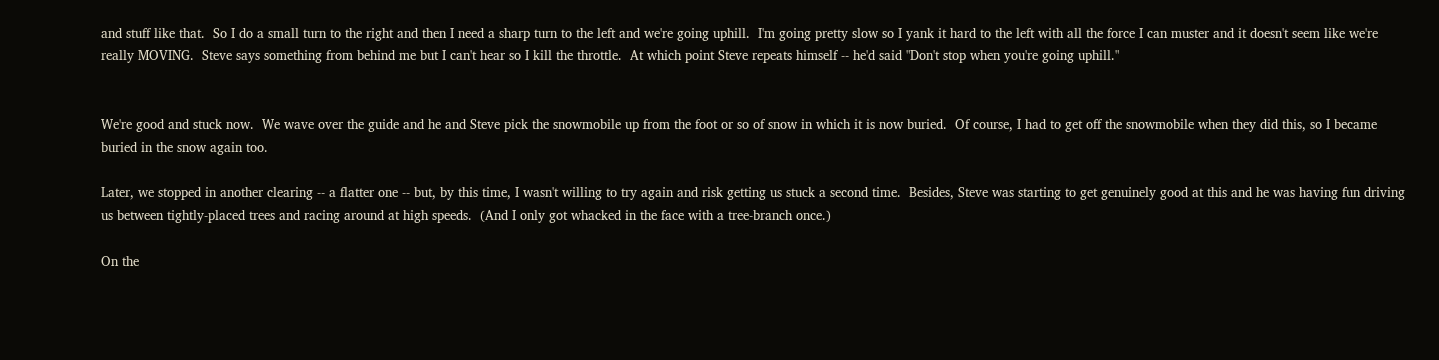and stuff like that.  So I do a small turn to the right and then I need a sharp turn to the left and we're going uphill.  I'm going pretty slow so I yank it hard to the left with all the force I can muster and it doesn't seem like we're really MOVING.  Steve says something from behind me but I can't hear so I kill the throttle.  At which point Steve repeats himself -- he'd said "Don't stop when you're going uphill."


We're good and stuck now.  We wave over the guide and he and Steve pick the snowmobile up from the foot or so of snow in which it is now buried.  Of course, I had to get off the snowmobile when they did this, so I became buried in the snow again too.

Later, we stopped in another clearing -- a flatter one -- but, by this time, I wasn't willing to try again and risk getting us stuck a second time.  Besides, Steve was starting to get genuinely good at this and he was having fun driving us between tightly-placed trees and racing around at high speeds.  (And I only got whacked in the face with a tree-branch once.)

On the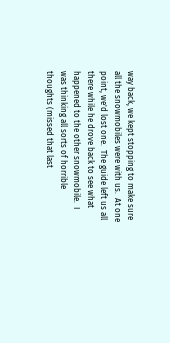way back, we kept stopping to make sure all the snowmobiles were with us.  At one point, we'd lost one.  The guide left us all there while he drove back to see what happened to the other snowmobile.  I was thinking all sorts of horrible thoughts (missed that last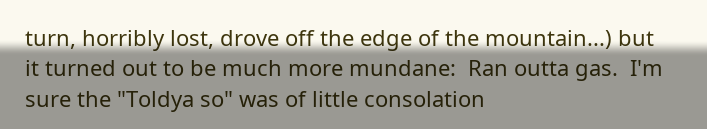turn, horribly lost, drove off the edge of the mountain...) but it turned out to be much more mundane:  Ran outta gas.  I'm sure the "Toldya so" was of little consolation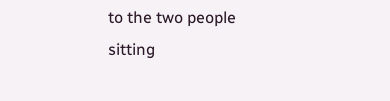to the two people sitting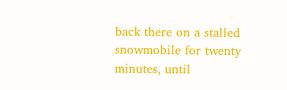back there on a stalled snowmobile for twenty minutes, until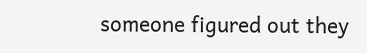someone figured out they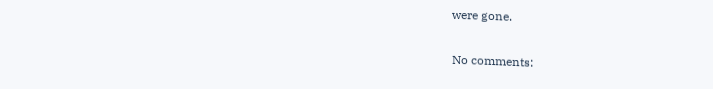were gone.

No comments: